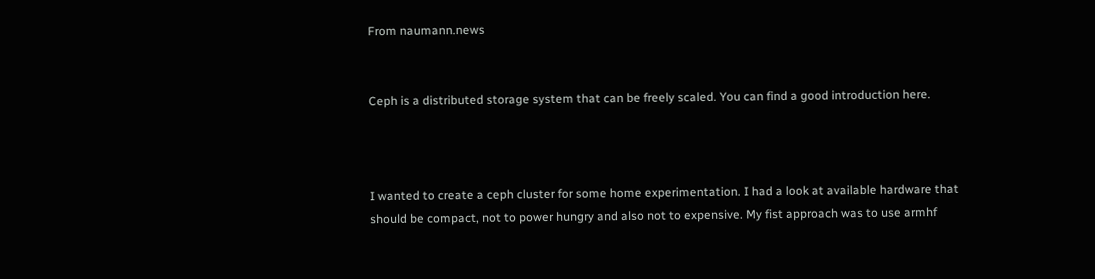From naumann.news


Ceph is a distributed storage system that can be freely scaled. You can find a good introduction here.



I wanted to create a ceph cluster for some home experimentation. I had a look at available hardware that should be compact, not to power hungry and also not to expensive. My fist approach was to use armhf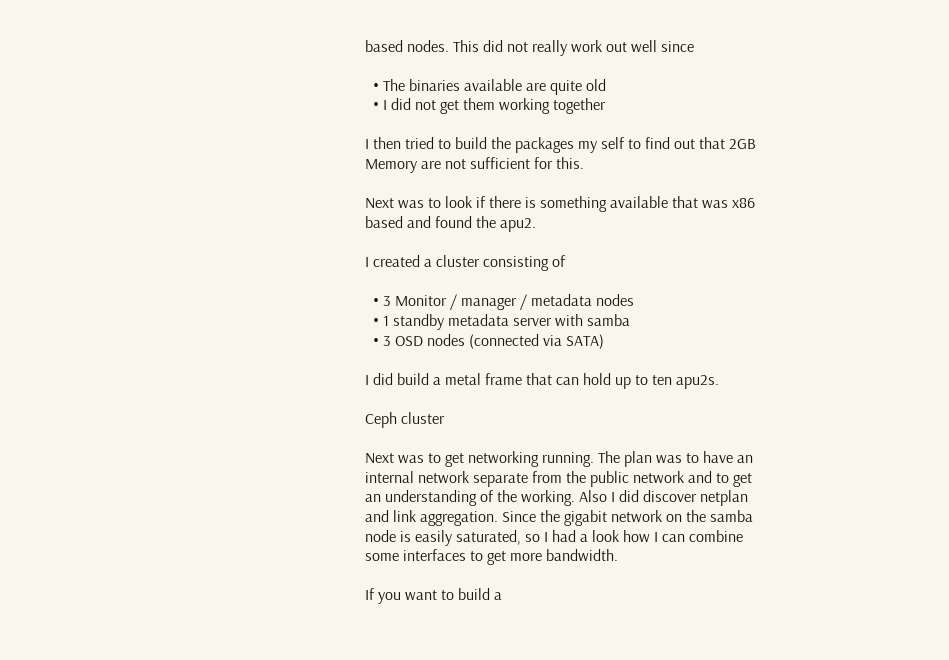based nodes. This did not really work out well since

  • The binaries available are quite old
  • I did not get them working together

I then tried to build the packages my self to find out that 2GB Memory are not sufficient for this.

Next was to look if there is something available that was x86 based and found the apu2.

I created a cluster consisting of

  • 3 Monitor / manager / metadata nodes
  • 1 standby metadata server with samba
  • 3 OSD nodes (connected via SATA)

I did build a metal frame that can hold up to ten apu2s.

Ceph cluster

Next was to get networking running. The plan was to have an internal network separate from the public network and to get an understanding of the working. Also I did discover netplan and link aggregation. Since the gigabit network on the samba node is easily saturated, so I had a look how I can combine some interfaces to get more bandwidth.

If you want to build a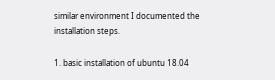similar environment I documented the installation steps.

1. basic installation of ubuntu 18.04